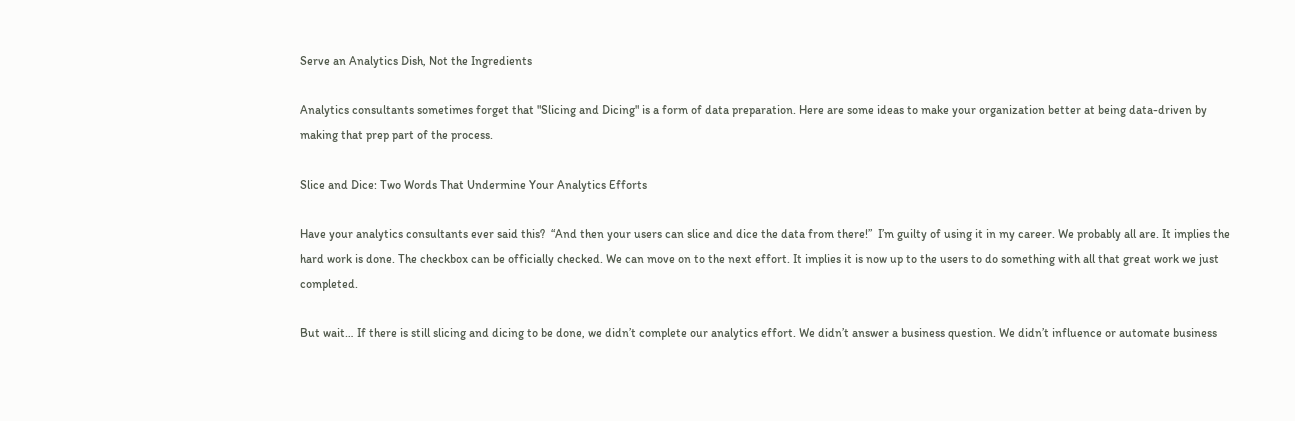Serve an Analytics Dish, Not the Ingredients

Analytics consultants sometimes forget that "Slicing and Dicing" is a form of data preparation. Here are some ideas to make your organization better at being data-driven by making that prep part of the process.

Slice and Dice: Two Words That Undermine Your Analytics Efforts

Have your analytics consultants ever said this?  “And then your users can slice and dice the data from there!”  I’m guilty of using it in my career. We probably all are. It implies the hard work is done. The checkbox can be officially checked. We can move on to the next effort. It implies it is now up to the users to do something with all that great work we just completed.

But wait… If there is still slicing and dicing to be done, we didn’t complete our analytics effort. We didn’t answer a business question. We didn’t influence or automate business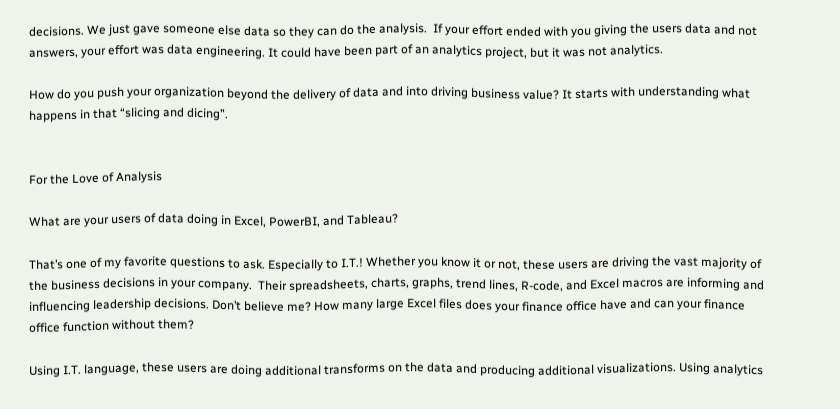decisions. We just gave someone else data so they can do the analysis.  If your effort ended with you giving the users data and not answers, your effort was data engineering. It could have been part of an analytics project, but it was not analytics.

How do you push your organization beyond the delivery of data and into driving business value? It starts with understanding what happens in that “slicing and dicing”.


For the Love of Analysis

What are your users of data doing in Excel, PowerBI, and Tableau?

That’s one of my favorite questions to ask. Especially to I.T.! Whether you know it or not, these users are driving the vast majority of the business decisions in your company.  Their spreadsheets, charts, graphs, trend lines, R-code, and Excel macros are informing and influencing leadership decisions. Don’t believe me? How many large Excel files does your finance office have and can your finance office function without them?

Using I.T. language, these users are doing additional transforms on the data and producing additional visualizations. Using analytics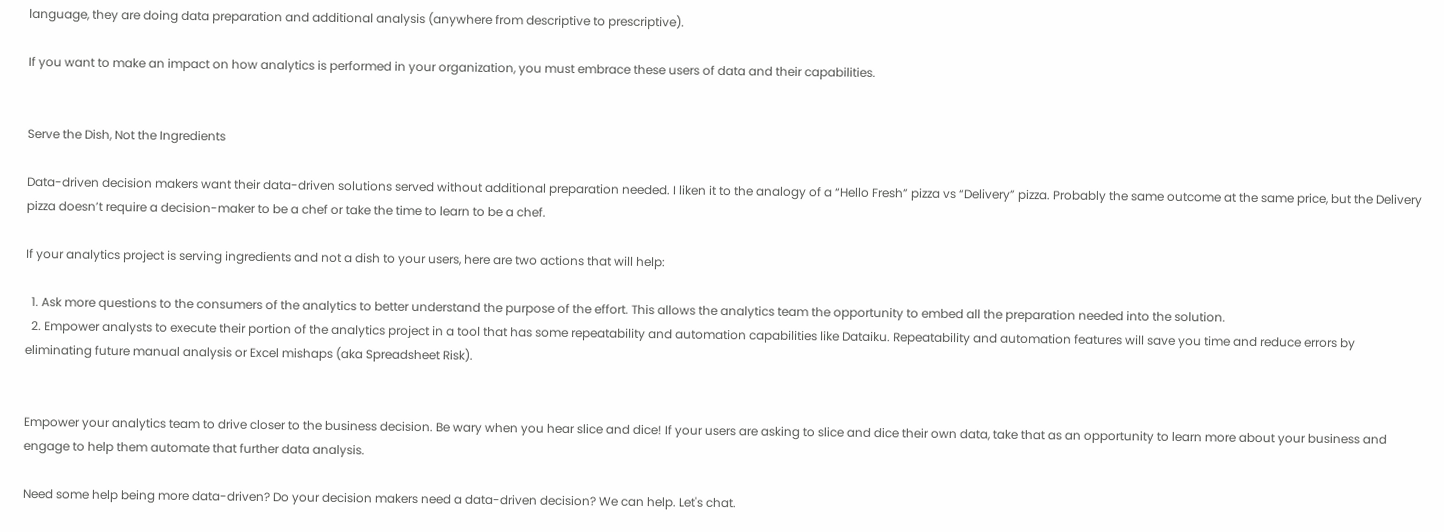language, they are doing data preparation and additional analysis (anywhere from descriptive to prescriptive).

If you want to make an impact on how analytics is performed in your organization, you must embrace these users of data and their capabilities.


Serve the Dish, Not the Ingredients

Data-driven decision makers want their data-driven solutions served without additional preparation needed. I liken it to the analogy of a “Hello Fresh” pizza vs “Delivery” pizza. Probably the same outcome at the same price, but the Delivery pizza doesn’t require a decision-maker to be a chef or take the time to learn to be a chef.

If your analytics project is serving ingredients and not a dish to your users, here are two actions that will help:

  1. Ask more questions to the consumers of the analytics to better understand the purpose of the effort. This allows the analytics team the opportunity to embed all the preparation needed into the solution.
  2. Empower analysts to execute their portion of the analytics project in a tool that has some repeatability and automation capabilities like Dataiku. Repeatability and automation features will save you time and reduce errors by eliminating future manual analysis or Excel mishaps (aka Spreadsheet Risk).


Empower your analytics team to drive closer to the business decision. Be wary when you hear slice and dice! If your users are asking to slice and dice their own data, take that as an opportunity to learn more about your business and engage to help them automate that further data analysis.

Need some help being more data-driven? Do your decision makers need a data-driven decision? We can help. Let's chat.